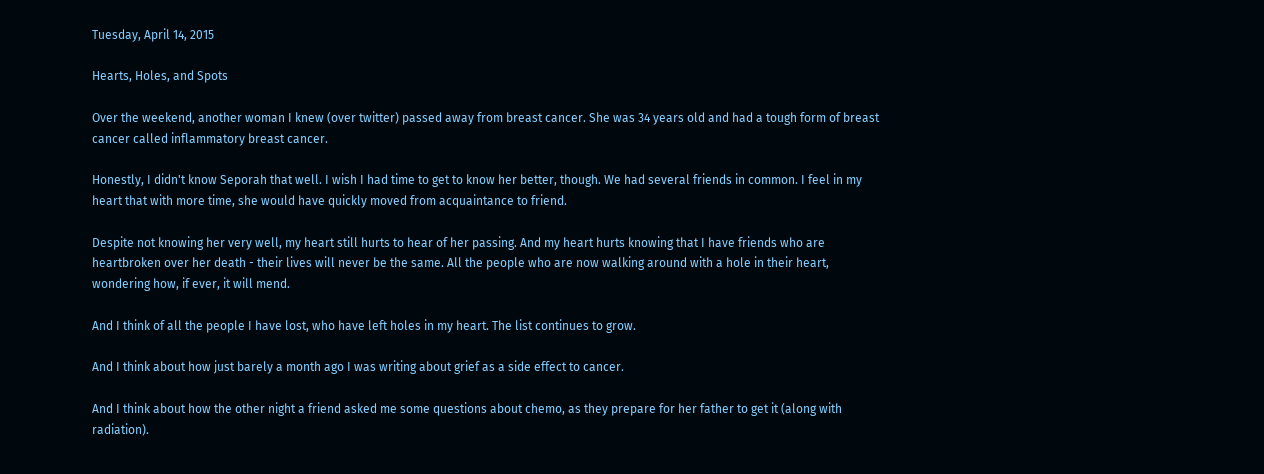Tuesday, April 14, 2015

Hearts, Holes, and Spots

Over the weekend, another woman I knew (over twitter) passed away from breast cancer. She was 34 years old and had a tough form of breast cancer called inflammatory breast cancer.

Honestly, I didn't know Seporah that well. I wish I had time to get to know her better, though. We had several friends in common. I feel in my heart that with more time, she would have quickly moved from acquaintance to friend.

Despite not knowing her very well, my heart still hurts to hear of her passing. And my heart hurts knowing that I have friends who are heartbroken over her death - their lives will never be the same. All the people who are now walking around with a hole in their heart, wondering how, if ever, it will mend.

And I think of all the people I have lost, who have left holes in my heart. The list continues to grow.

And I think about how just barely a month ago I was writing about grief as a side effect to cancer.

And I think about how the other night a friend asked me some questions about chemo, as they prepare for her father to get it (along with radiation).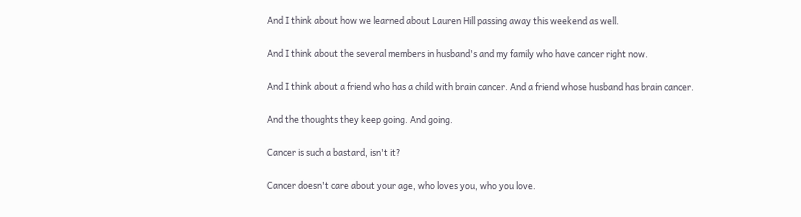And I think about how we learned about Lauren Hill passing away this weekend as well.

And I think about the several members in husband's and my family who have cancer right now.

And I think about a friend who has a child with brain cancer. And a friend whose husband has brain cancer.

And the thoughts they keep going. And going.

Cancer is such a bastard, isn't it?

Cancer doesn't care about your age, who loves you, who you love.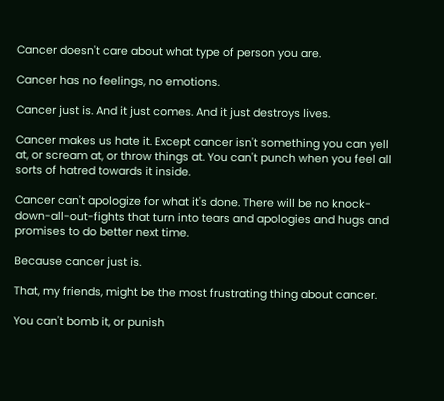Cancer doesn't care about what type of person you are.

Cancer has no feelings, no emotions.

Cancer just is. And it just comes. And it just destroys lives.

Cancer makes us hate it. Except cancer isn't something you can yell at, or scream at, or throw things at. You can't punch when you feel all sorts of hatred towards it inside.

Cancer can't apologize for what it's done. There will be no knock-down-all-out-fights that turn into tears and apologies and hugs and promises to do better next time.

Because cancer just is.

That, my friends, might be the most frustrating thing about cancer.

You can't bomb it, or punish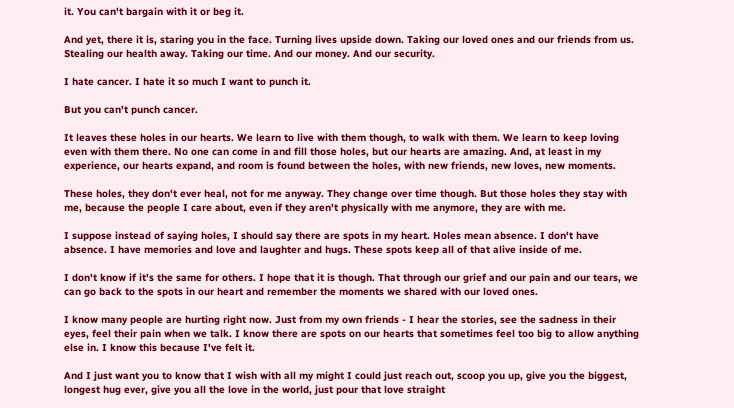it. You can't bargain with it or beg it.

And yet, there it is, staring you in the face. Turning lives upside down. Taking our loved ones and our friends from us. Stealing our health away. Taking our time. And our money. And our security.

I hate cancer. I hate it so much I want to punch it.

But you can't punch cancer.

It leaves these holes in our hearts. We learn to live with them though, to walk with them. We learn to keep loving even with them there. No one can come in and fill those holes, but our hearts are amazing. And, at least in my experience, our hearts expand, and room is found between the holes, with new friends, new loves, new moments.

These holes, they don't ever heal, not for me anyway. They change over time though. But those holes they stay with me, because the people I care about, even if they aren't physically with me anymore, they are with me.

I suppose instead of saying holes, I should say there are spots in my heart. Holes mean absence. I don't have absence. I have memories and love and laughter and hugs. These spots keep all of that alive inside of me.

I don't know if it's the same for others. I hope that it is though. That through our grief and our pain and our tears, we can go back to the spots in our heart and remember the moments we shared with our loved ones.

I know many people are hurting right now. Just from my own friends - I hear the stories, see the sadness in their eyes, feel their pain when we talk. I know there are spots on our hearts that sometimes feel too big to allow anything else in. I know this because I've felt it.

And I just want you to know that I wish with all my might I could just reach out, scoop you up, give you the biggest, longest hug ever, give you all the love in the world, just pour that love straight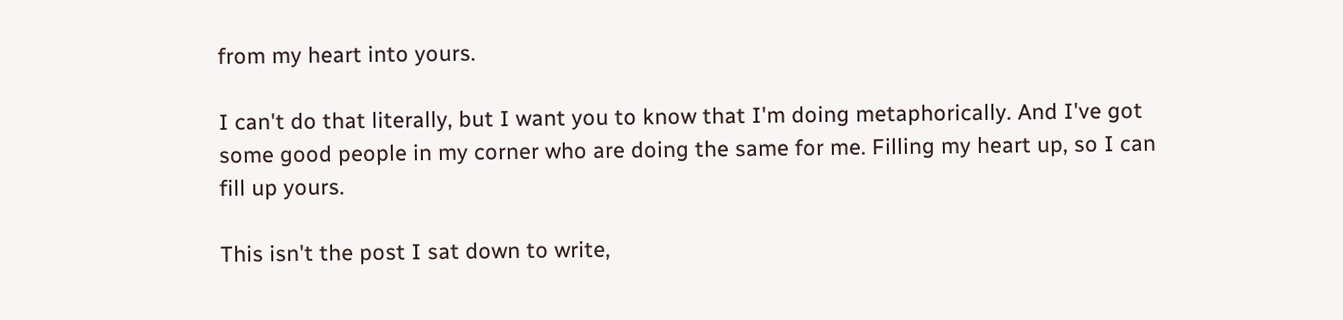from my heart into yours.

I can't do that literally, but I want you to know that I'm doing metaphorically. And I've got some good people in my corner who are doing the same for me. Filling my heart up, so I can fill up yours.

This isn't the post I sat down to write,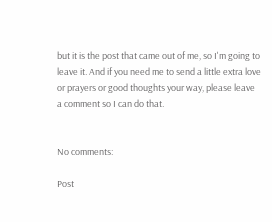but it is the post that came out of me, so I'm going to leave it. And if you need me to send a little extra love or prayers or good thoughts your way, please leave a comment so I can do that.


No comments:

Post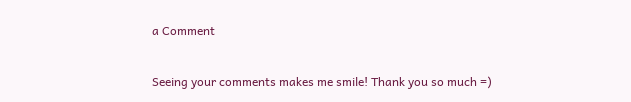a Comment

Seeing your comments makes me smile! Thank you so much =)